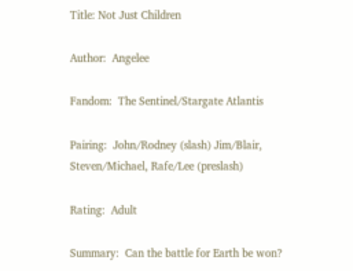Title: Not Just Children

Author:  Angelee

Fandom:  The Sentinel/Stargate Atlantis

Pairing:  John/Rodney (slash) Jim/Blair, Steven/Michael, Rafe/Lee (preslash)

Rating:  Adult

Summary:  Can the battle for Earth be won?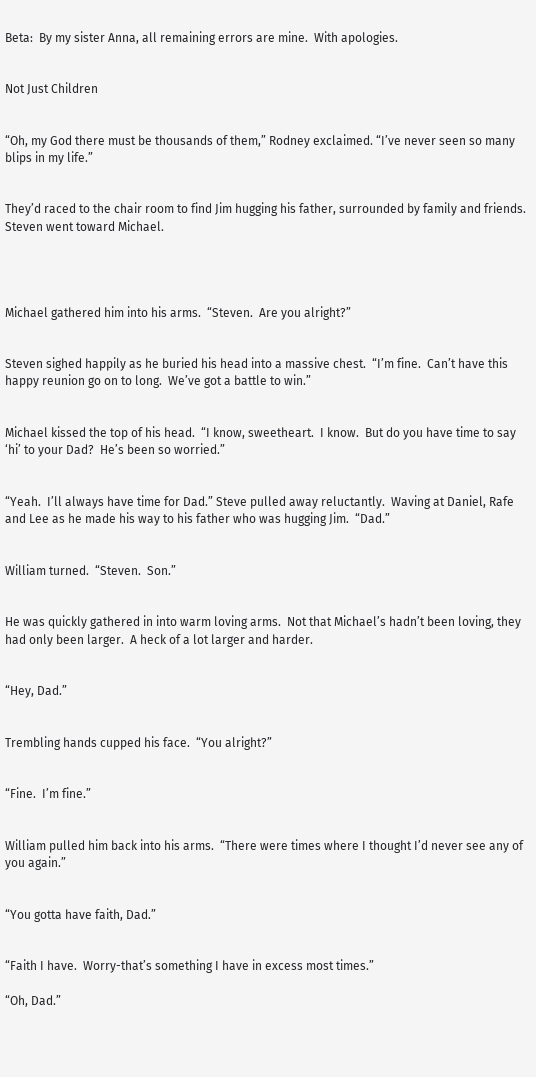Beta:  By my sister Anna, all remaining errors are mine.  With apologies.


Not Just Children


“Oh, my God there must be thousands of them,” Rodney exclaimed. “I’ve never seen so many blips in my life.”


They’d raced to the chair room to find Jim hugging his father, surrounded by family and friends.  Steven went toward Michael.




Michael gathered him into his arms.  “Steven.  Are you alright?”


Steven sighed happily as he buried his head into a massive chest.  “I’m fine.  Can’t have this happy reunion go on to long.  We’ve got a battle to win.”


Michael kissed the top of his head.  “I know, sweetheart.  I know.  But do you have time to say ‘hi’ to your Dad?  He’s been so worried.”


“Yeah.  I’ll always have time for Dad.” Steve pulled away reluctantly.  Waving at Daniel, Rafe and Lee as he made his way to his father who was hugging Jim.  “Dad.”


William turned.  “Steven.  Son.”


He was quickly gathered in into warm loving arms.  Not that Michael’s hadn’t been loving, they had only been larger.  A heck of a lot larger and harder.


“Hey, Dad.”


Trembling hands cupped his face.  “You alright?”


“Fine.  I’m fine.”


William pulled him back into his arms.  “There were times where I thought I’d never see any of you again.”


“You gotta have faith, Dad.”


“Faith I have.  Worry-that’s something I have in excess most times.”

“Oh, Dad.”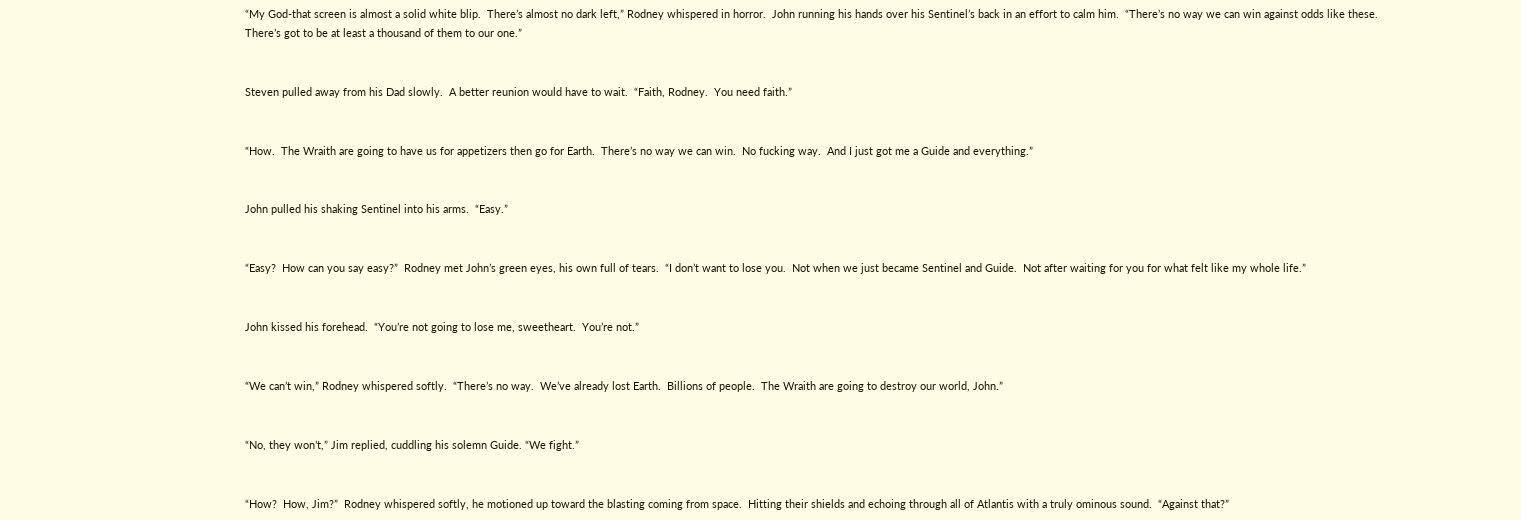“My God-that screen is almost a solid white blip.  There’s almost no dark left,” Rodney whispered in horror.  John running his hands over his Sentinel’s back in an effort to calm him.  “There’s no way we can win against odds like these.  There’s got to be at least a thousand of them to our one.”


Steven pulled away from his Dad slowly.  A better reunion would have to wait.  “Faith, Rodney.  You need faith.”


“How.  The Wraith are going to have us for appetizers then go for Earth.  There’s no way we can win.  No fucking way.  And I just got me a Guide and everything.”


John pulled his shaking Sentinel into his arms.  “Easy.”


“Easy?  How can you say easy?”  Rodney met John’s green eyes, his own full of tears.  “I don’t want to lose you.  Not when we just became Sentinel and Guide.  Not after waiting for you for what felt like my whole life.”


John kissed his forehead.  “You’re not going to lose me, sweetheart.  You’re not.”


“We can’t win,” Rodney whispered softly.  “There’s no way.  We’ve already lost Earth.  Billions of people.  The Wraith are going to destroy our world, John.”


“No, they won’t,” Jim replied, cuddling his solemn Guide. “We fight.”


“How?  How, Jim?”  Rodney whispered softly, he motioned up toward the blasting coming from space.  Hitting their shields and echoing through all of Atlantis with a truly ominous sound.  “Against that?”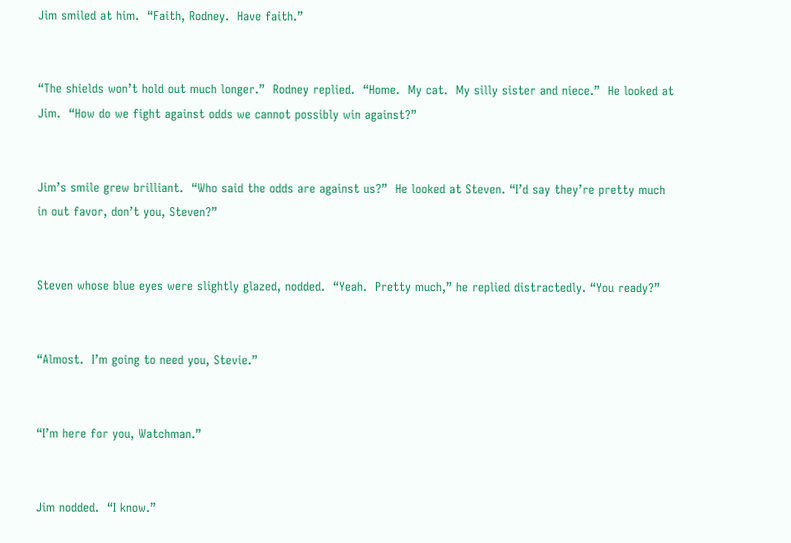Jim smiled at him.  “Faith, Rodney.  Have faith.”


“The shields won’t hold out much longer.”  Rodney replied.  “Home.  My cat.  My silly sister and niece.”  He looked at Jim.  “How do we fight against odds we cannot possibly win against?”


Jim’s smile grew brilliant.  “Who said the odds are against us?”  He looked at Steven. “I’d say they’re pretty much in out favor, don’t you, Steven?”


Steven whose blue eyes were slightly glazed, nodded.  “Yeah.  Pretty much,” he replied distractedly. “You ready?”


“Almost.  I’m going to need you, Stevie.”


“I’m here for you, Watchman.”


Jim nodded.  “I know.”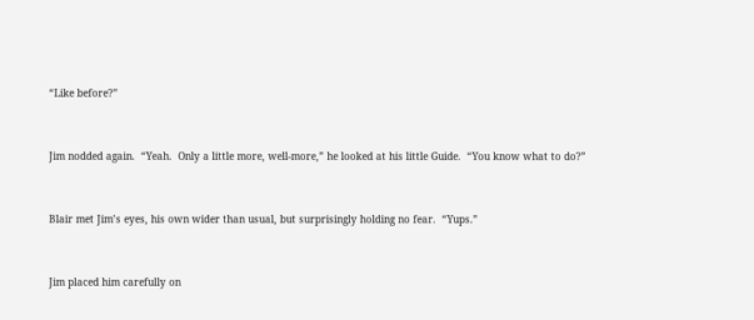“Like before?”


Jim nodded again.  “Yeah.  Only a little more, well-more,” he looked at his little Guide.  “You know what to do?”


Blair met Jim’s eyes, his own wider than usual, but surprisingly holding no fear.  “Yups.”


Jim placed him carefully on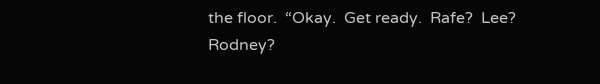the floor.  “Okay.  Get ready.  Rafe?  Lee?  Rodney?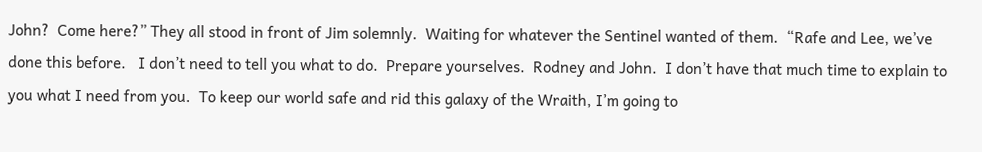John?  Come here?” They all stood in front of Jim solemnly.  Waiting for whatever the Sentinel wanted of them.  “Rafe and Lee, we’ve done this before.   I don’t need to tell you what to do.  Prepare yourselves.  Rodney and John.  I don’t have that much time to explain to you what I need from you.  To keep our world safe and rid this galaxy of the Wraith, I’m going to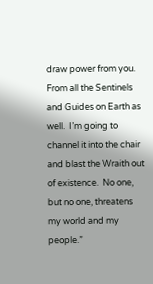draw power from you.  From all the Sentinels and Guides on Earth as well.  I’m going to channel it into the chair and blast the Wraith out of existence.  No one, but no one, threatens my world and my people.”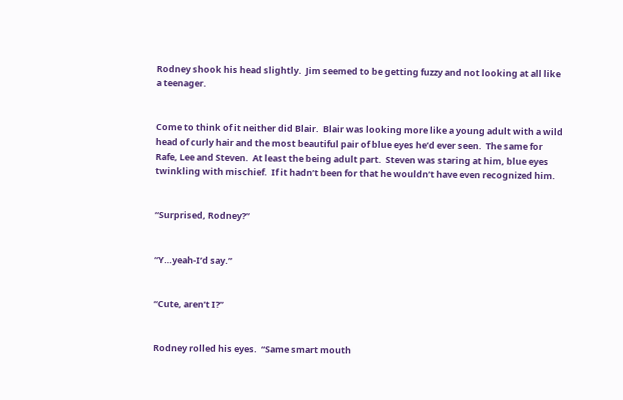Rodney shook his head slightly.  Jim seemed to be getting fuzzy and not looking at all like a teenager.


Come to think of it neither did Blair.  Blair was looking more like a young adult with a wild head of curly hair and the most beautiful pair of blue eyes he’d ever seen.  The same for Rafe, Lee and Steven.  At least the being adult part.  Steven was staring at him, blue eyes twinkling with mischief.  If it hadn’t been for that he wouldn’t have even recognized him.


“Surprised, Rodney?”


“Y…yeah-I’d say.”


“Cute, aren’t I?”


Rodney rolled his eyes.  “Same smart mouth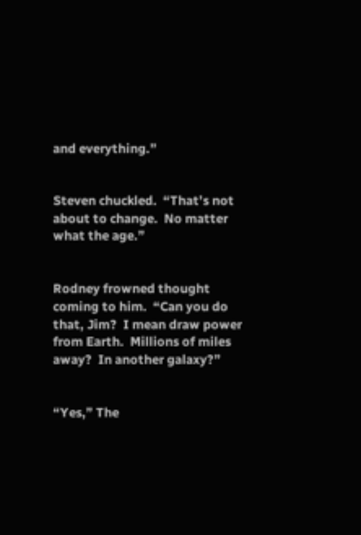and everything.”


Steven chuckled.  “That’s not about to change.  No matter what the age.”


Rodney frowned thought coming to him.  “Can you do that, Jim?  I mean draw power from Earth.  Millions of miles away?  In another galaxy?”


“Yes,” The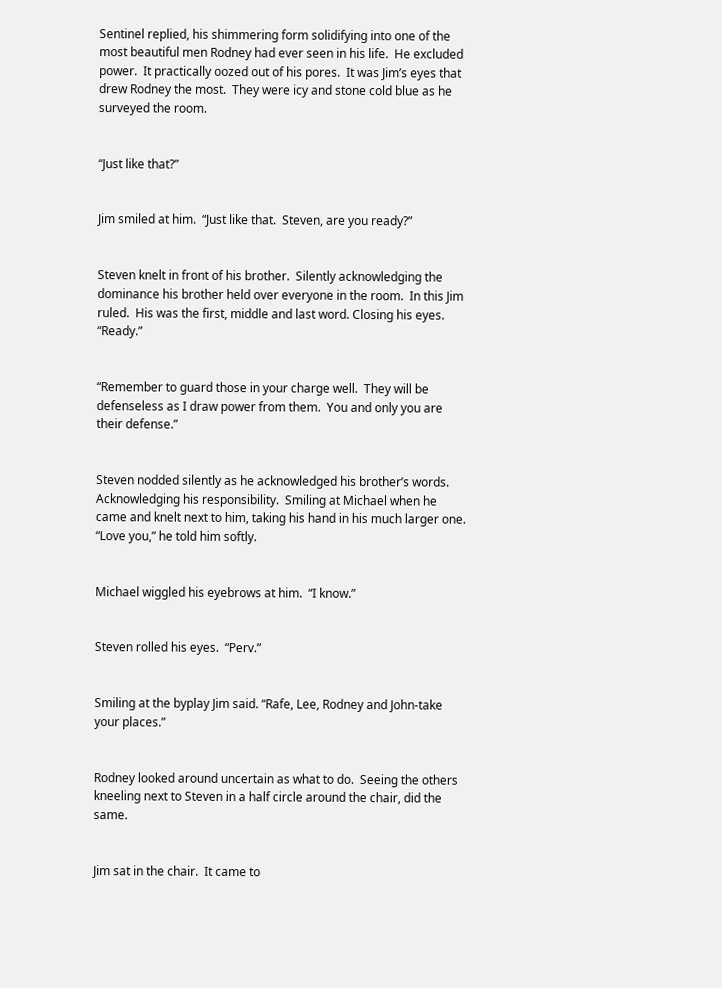Sentinel replied, his shimmering form solidifying into one of the most beautiful men Rodney had ever seen in his life.  He excluded power.  It practically oozed out of his pores.  It was Jim’s eyes that drew Rodney the most.  They were icy and stone cold blue as he surveyed the room.


“Just like that?”


Jim smiled at him.  “Just like that.  Steven, are you ready?”


Steven knelt in front of his brother.  Silently acknowledging the dominance his brother held over everyone in the room.  In this Jim ruled.  His was the first, middle and last word. Closing his eyes.  “Ready.”


“Remember to guard those in your charge well.  They will be defenseless as I draw power from them.  You and only you are their defense.”


Steven nodded silently as he acknowledged his brother’s words.  Acknowledging his responsibility.  Smiling at Michael when he came and knelt next to him, taking his hand in his much larger one.  “Love you,” he told him softly.


Michael wiggled his eyebrows at him.  “I know.”


Steven rolled his eyes.  “Perv.”


Smiling at the byplay Jim said. “Rafe, Lee, Rodney and John-take your places.”


Rodney looked around uncertain as what to do.  Seeing the others kneeling next to Steven in a half circle around the chair, did the same.


Jim sat in the chair.  It came to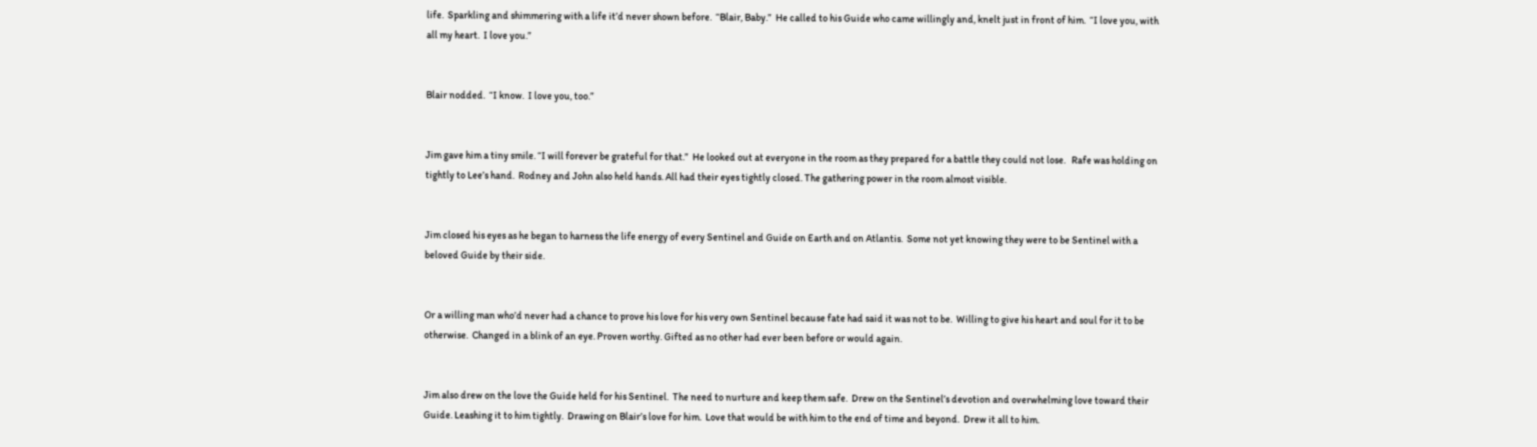life.  Sparkling and shimmering with a life it’d never shown before.  “Blair, Baby.”  He called to his Guide who came willingly and, knelt just in front of him.  “I love you, with all my heart.  I love you.”


Blair nodded.  “I know.  I love you, too.”


Jim gave him a tiny smile. “I will forever be grateful for that.”  He looked out at everyone in the room as they prepared for a battle they could not lose.   Rafe was holding on tightly to Lee’s hand.  Rodney and John also held hands. All had their eyes tightly closed. The gathering power in the room almost visible.


Jim closed his eyes as he began to harness the life energy of every Sentinel and Guide on Earth and on Atlantis.  Some not yet knowing they were to be Sentinel with a beloved Guide by their side.


Or a willing man who’d never had a chance to prove his love for his very own Sentinel because fate had said it was not to be.  Willing to give his heart and soul for it to be otherwise.  Changed in a blink of an eye. Proven worthy. Gifted as no other had ever been before or would again.


Jim also drew on the love the Guide held for his Sentinel.  The need to nurture and keep them safe.  Drew on the Sentinel’s devotion and overwhelming love toward their Guide. Leashing it to him tightly.  Drawing on Blair’s love for him.  Love that would be with him to the end of time and beyond.  Drew it all to him.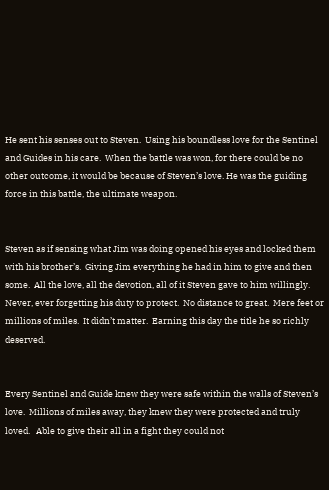He sent his senses out to Steven.  Using his boundless love for the Sentinel and Guides in his care.  When the battle was won, for there could be no other outcome, it would be because of Steven’s love. He was the guiding force in this battle, the ultimate weapon.


Steven as if sensing what Jim was doing opened his eyes and locked them with his brother’s.  Giving Jim everything he had in him to give and then some.  All the love, all the devotion, all of it Steven gave to him willingly.  Never, ever forgetting his duty to protect.  No distance to great.  Mere feet or millions of miles.  It didn’t matter.  Earning this day the title he so richly deserved.


Every Sentinel and Guide knew they were safe within the walls of Steven’s love.  Millions of miles away, they knew they were protected and truly loved.   Able to give their all in a fight they could not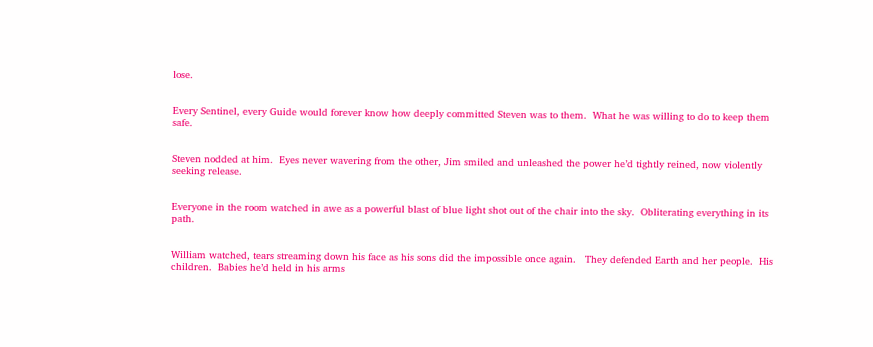lose.


Every Sentinel, every Guide would forever know how deeply committed Steven was to them.  What he was willing to do to keep them safe.


Steven nodded at him.  Eyes never wavering from the other, Jim smiled and unleashed the power he’d tightly reined, now violently seeking release.


Everyone in the room watched in awe as a powerful blast of blue light shot out of the chair into the sky.  Obliterating everything in its path.


William watched, tears streaming down his face as his sons did the impossible once again.   They defended Earth and her people.  His children.  Babies he’d held in his arms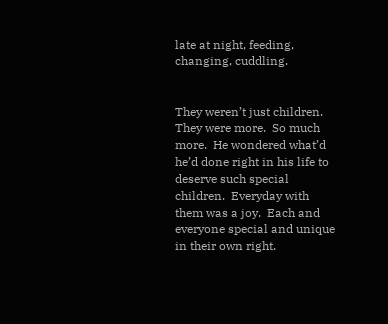late at night, feeding, changing, cuddling.


They weren’t just children.  They were more.  So much more.  He wondered what’d he’d done right in his life to deserve such special children.  Everyday with them was a joy.  Each and everyone special and unique in their own right.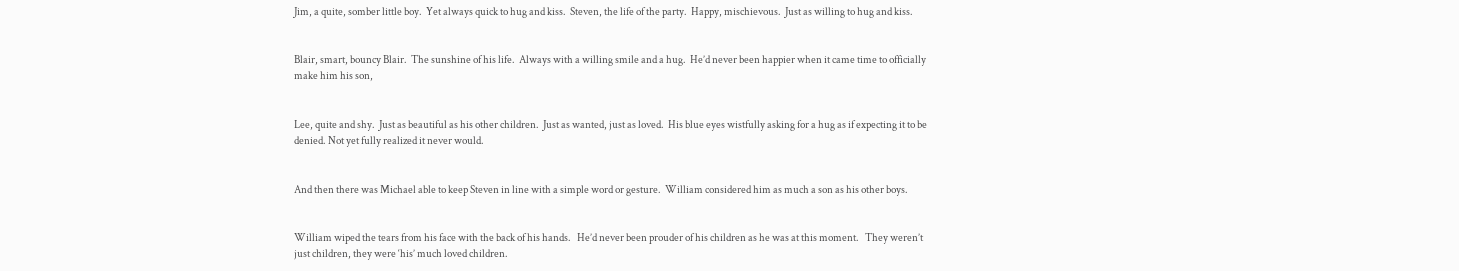Jim, a quite, somber little boy.  Yet always quick to hug and kiss.  Steven, the life of the party.  Happy, mischievous.  Just as willing to hug and kiss.


Blair, smart, bouncy Blair.  The sunshine of his life.  Always with a willing smile and a hug.  He’d never been happier when it came time to officially make him his son,


Lee, quite and shy.  Just as beautiful as his other children.  Just as wanted, just as loved.  His blue eyes wistfully asking for a hug as if expecting it to be denied. Not yet fully realized it never would.


And then there was Michael able to keep Steven in line with a simple word or gesture.  William considered him as much a son as his other boys.


William wiped the tears from his face with the back of his hands.   He’d never been prouder of his children as he was at this moment.   They weren’t just children, they were ‘his’ much loved children.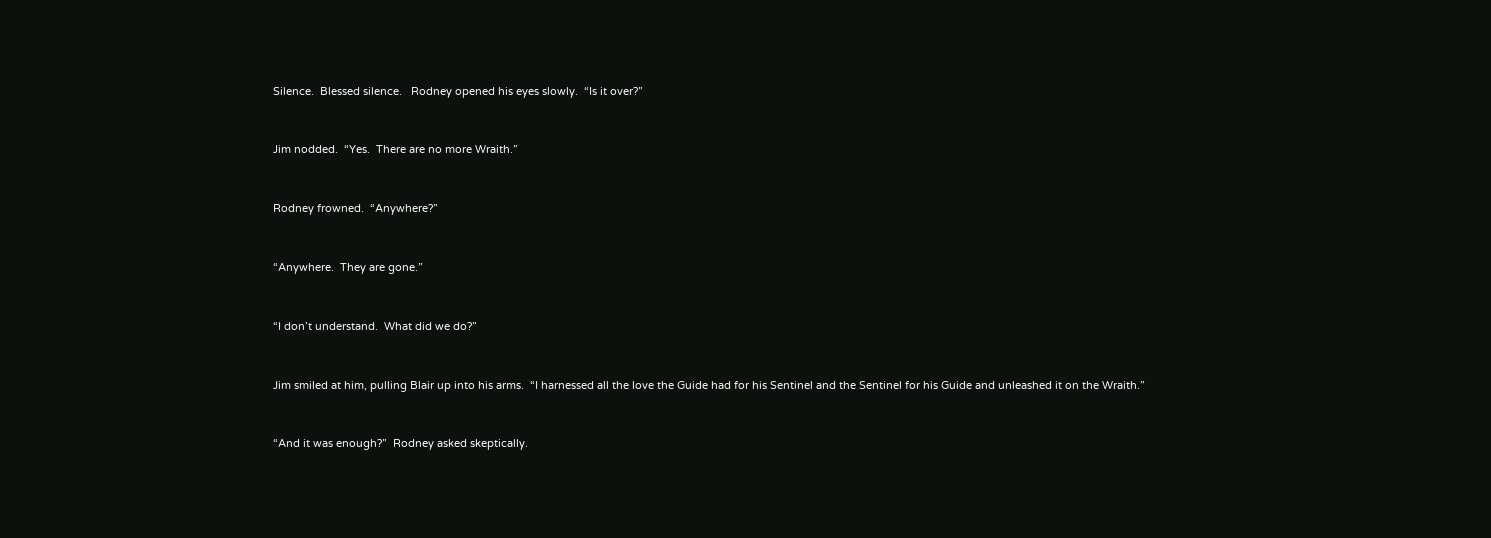Silence.  Blessed silence.   Rodney opened his eyes slowly.  “Is it over?”


Jim nodded.  “Yes.  There are no more Wraith.”


Rodney frowned.  “Anywhere?”


“Anywhere.  They are gone.”


“I don’t understand.  What did we do?”


Jim smiled at him, pulling Blair up into his arms.  “I harnessed all the love the Guide had for his Sentinel and the Sentinel for his Guide and unleashed it on the Wraith.”


“And it was enough?”  Rodney asked skeptically.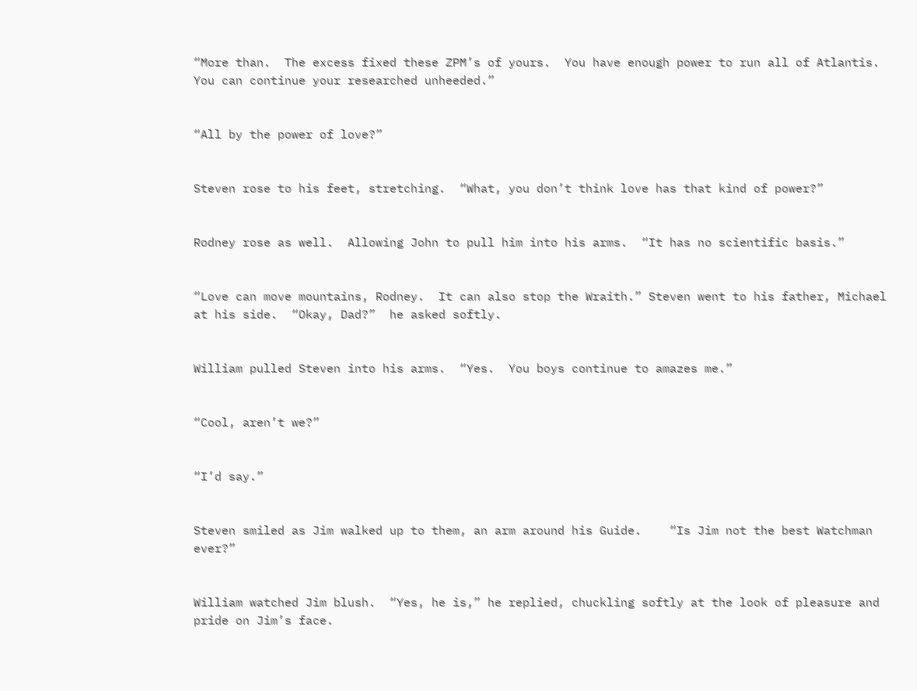“More than.  The excess fixed these ZPM’s of yours.  You have enough power to run all of Atlantis.  You can continue your researched unheeded.”


“All by the power of love?”


Steven rose to his feet, stretching.  “What, you don’t think love has that kind of power?”


Rodney rose as well.  Allowing John to pull him into his arms.  “It has no scientific basis.”


“Love can move mountains, Rodney.  It can also stop the Wraith.” Steven went to his father, Michael at his side.  “Okay, Dad?”  he asked softly.


William pulled Steven into his arms.  “Yes.  You boys continue to amazes me.”


“Cool, aren’t we?”


“I’d say.”


Steven smiled as Jim walked up to them, an arm around his Guide.    “Is Jim not the best Watchman ever?”


William watched Jim blush.  “Yes, he is,” he replied, chuckling softly at the look of pleasure and pride on Jim’s face.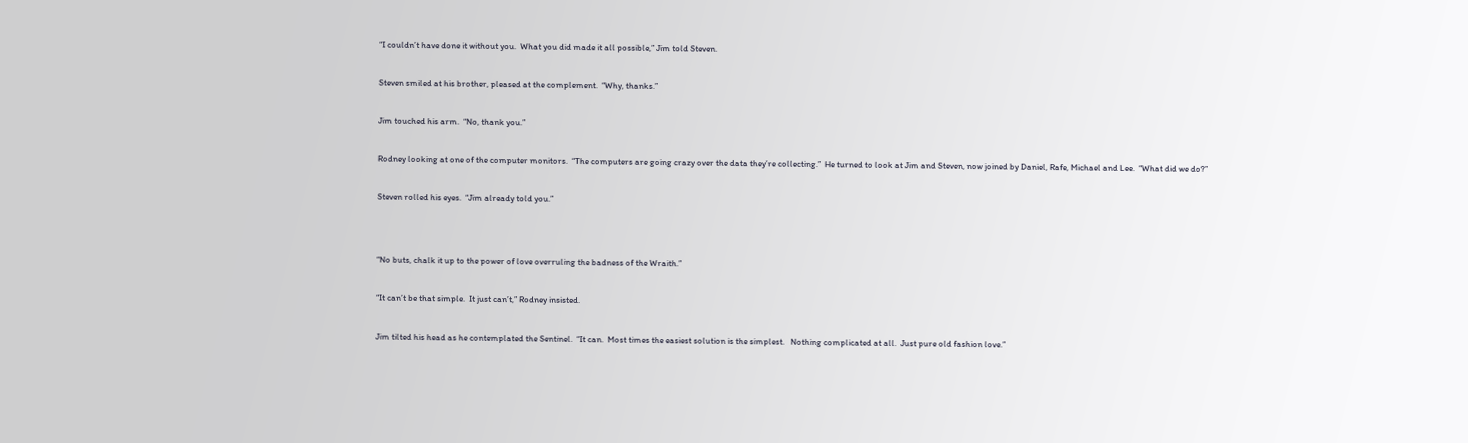“I couldn’t have done it without you.  What you did made it all possible,” Jim told Steven.


Steven smiled at his brother, pleased at the complement.  “Why, thanks.”


Jim touched his arm.  “No, thank you.”


Rodney looking at one of the computer monitors.  “The computers are going crazy over the data they’re collecting.”  He turned to look at Jim and Steven, now joined by Daniel, Rafe, Michael and Lee.  “What did we do?”


Steven rolled his eyes.  “Jim already told you.”




“No buts, chalk it up to the power of love overruling the badness of the Wraith.”


“It can’t be that simple.  It just can’t,” Rodney insisted.


Jim tilted his head as he contemplated the Sentinel.  “It can.  Most times the easiest solution is the simplest.   Nothing complicated at all.  Just pure old fashion love.”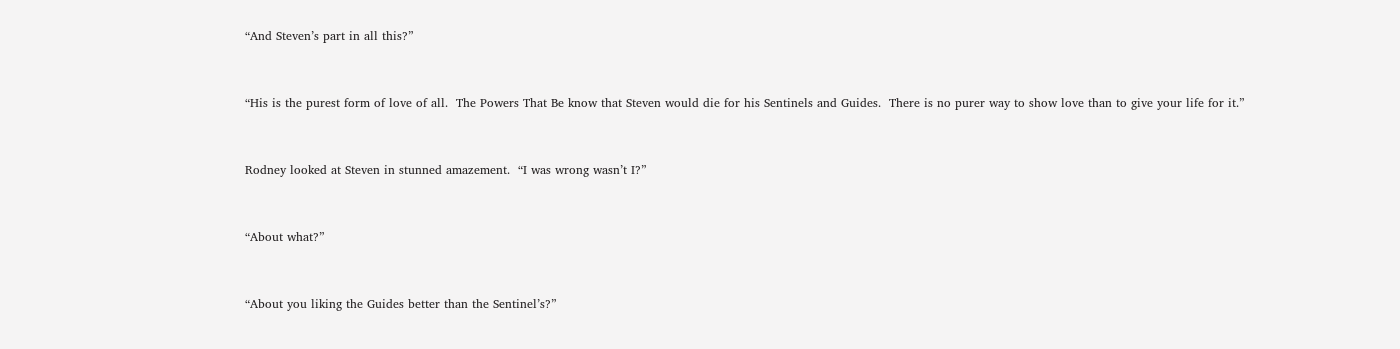“And Steven’s part in all this?”


“His is the purest form of love of all.  The Powers That Be know that Steven would die for his Sentinels and Guides.  There is no purer way to show love than to give your life for it.”


Rodney looked at Steven in stunned amazement.  “I was wrong wasn’t I?”


“About what?”


“About you liking the Guides better than the Sentinel’s?”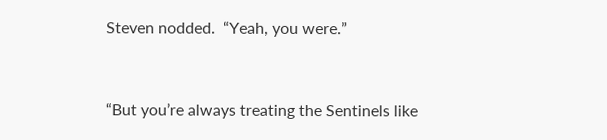Steven nodded.  “Yeah, you were.”


“But you’re always treating the Sentinels like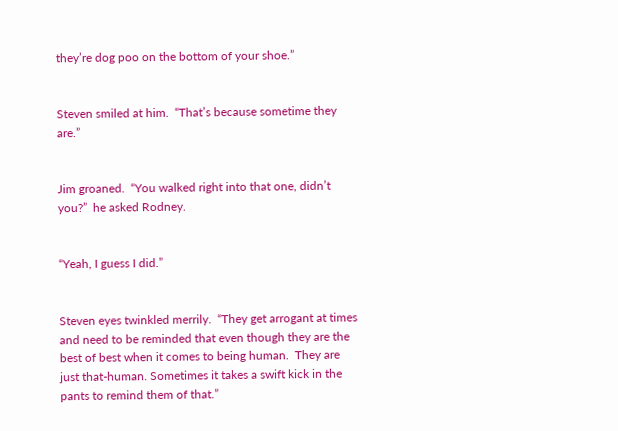they’re dog poo on the bottom of your shoe.”


Steven smiled at him.  “That’s because sometime they are.”


Jim groaned.  “You walked right into that one, didn’t you?”  he asked Rodney.


“Yeah, I guess I did.”


Steven eyes twinkled merrily.  “They get arrogant at times and need to be reminded that even though they are the best of best when it comes to being human.  They are just that-human. Sometimes it takes a swift kick in the pants to remind them of that.”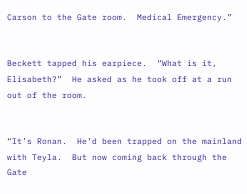Carson to the Gate room.  Medical Emergency.”


Beckett tapped his earpiece.  “What is it, Elisabeth?”  He asked as he took off at a run out of the room.


“It’s Ronan.  He’d been trapped on the mainland with Teyla.  But now coming back through the Gate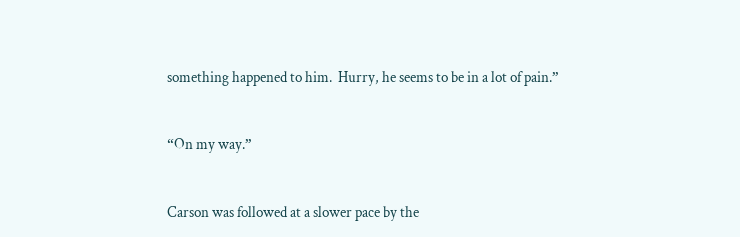something happened to him.  Hurry, he seems to be in a lot of pain.”


“On my way.”


Carson was followed at a slower pace by the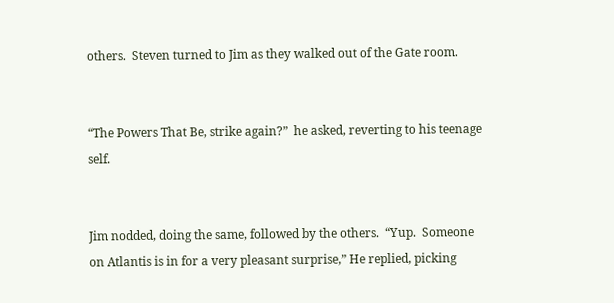others.  Steven turned to Jim as they walked out of the Gate room.


“The Powers That Be, strike again?”  he asked, reverting to his teenage self.


Jim nodded, doing the same, followed by the others.  “Yup.  Someone on Atlantis is in for a very pleasant surprise,” He replied, picking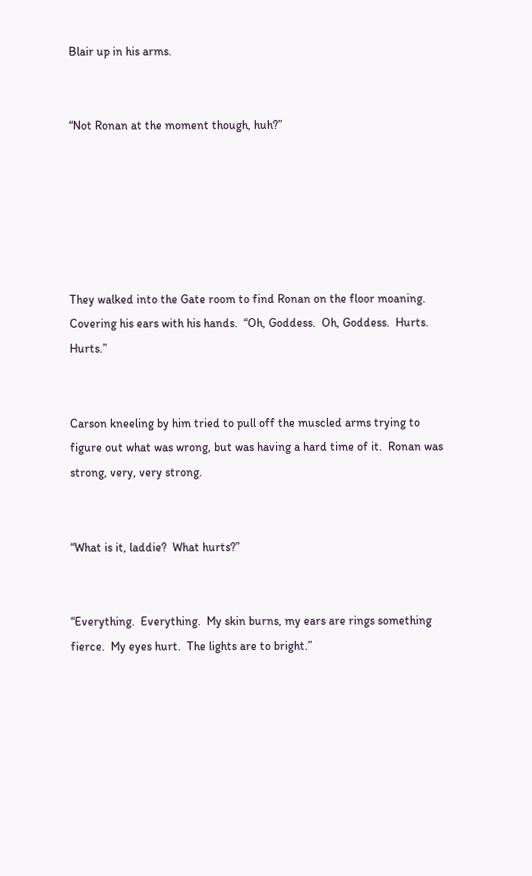Blair up in his arms.


“Not Ronan at the moment though, huh?”






They walked into the Gate room to find Ronan on the floor moaning.  Covering his ears with his hands.  “Oh, Goddess.  Oh, Goddess.  Hurts.  Hurts.”


Carson kneeling by him tried to pull off the muscled arms trying to figure out what was wrong, but was having a hard time of it.  Ronan was strong, very, very strong.


“What is it, laddie?  What hurts?”


“Everything.  Everything.  My skin burns, my ears are rings something fierce.  My eyes hurt.  The lights are to bright.”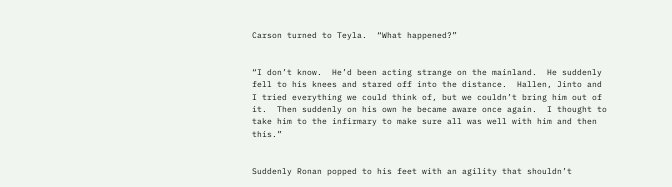Carson turned to Teyla.  “What happened?”


“I don’t know.  He’d been acting strange on the mainland.  He suddenly fell to his knees and stared off into the distance.  Hallen, Jinto and I tried everything we could think of, but we couldn’t bring him out of it.  Then suddenly on his own he became aware once again.  I thought to take him to the infirmary to make sure all was well with him and then this.”


Suddenly Ronan popped to his feet with an agility that shouldn’t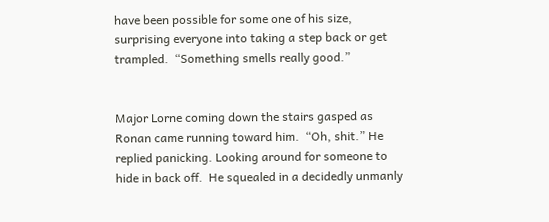have been possible for some one of his size, surprising everyone into taking a step back or get trampled.  “Something smells really good.”


Major Lorne coming down the stairs gasped as Ronan came running toward him.  “Oh, shit.” He replied panicking. Looking around for someone to hide in back off.  He squealed in a decidedly unmanly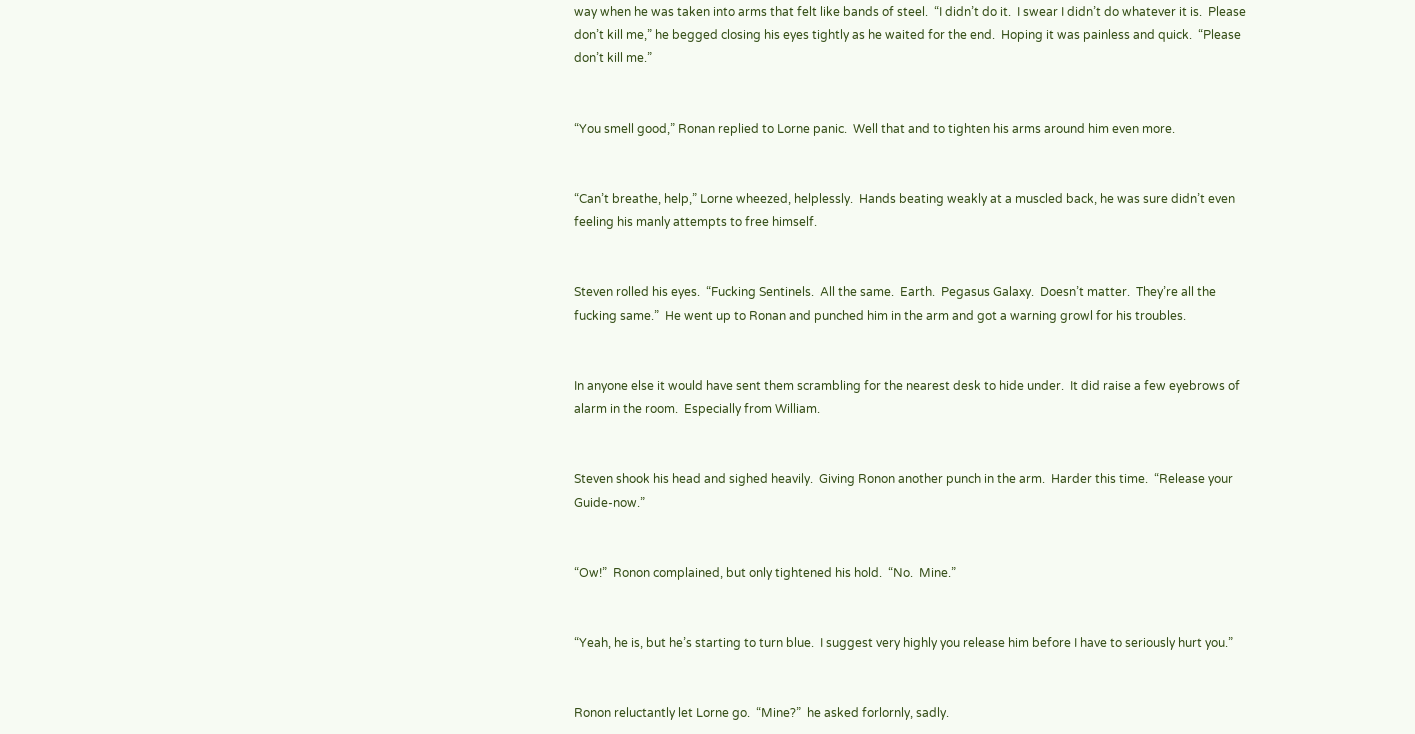way when he was taken into arms that felt like bands of steel.  “I didn’t do it.  I swear I didn’t do whatever it is.  Please don’t kill me,” he begged closing his eyes tightly as he waited for the end.  Hoping it was painless and quick.  “Please don’t kill me.”


“You smell good,” Ronan replied to Lorne panic.  Well that and to tighten his arms around him even more.


“Can’t breathe, help,” Lorne wheezed, helplessly.  Hands beating weakly at a muscled back, he was sure didn’t even feeling his manly attempts to free himself.


Steven rolled his eyes.  “Fucking Sentinels.  All the same.  Earth.  Pegasus Galaxy.  Doesn’t matter.  They’re all the fucking same.”  He went up to Ronan and punched him in the arm and got a warning growl for his troubles.


In anyone else it would have sent them scrambling for the nearest desk to hide under.  It did raise a few eyebrows of alarm in the room.  Especially from William.


Steven shook his head and sighed heavily.  Giving Ronon another punch in the arm.  Harder this time.  “Release your Guide-now.”


“Ow!”  Ronon complained, but only tightened his hold.  “No.  Mine.”


“Yeah, he is, but he’s starting to turn blue.  I suggest very highly you release him before I have to seriously hurt you.”


Ronon reluctantly let Lorne go.  “Mine?”  he asked forlornly, sadly.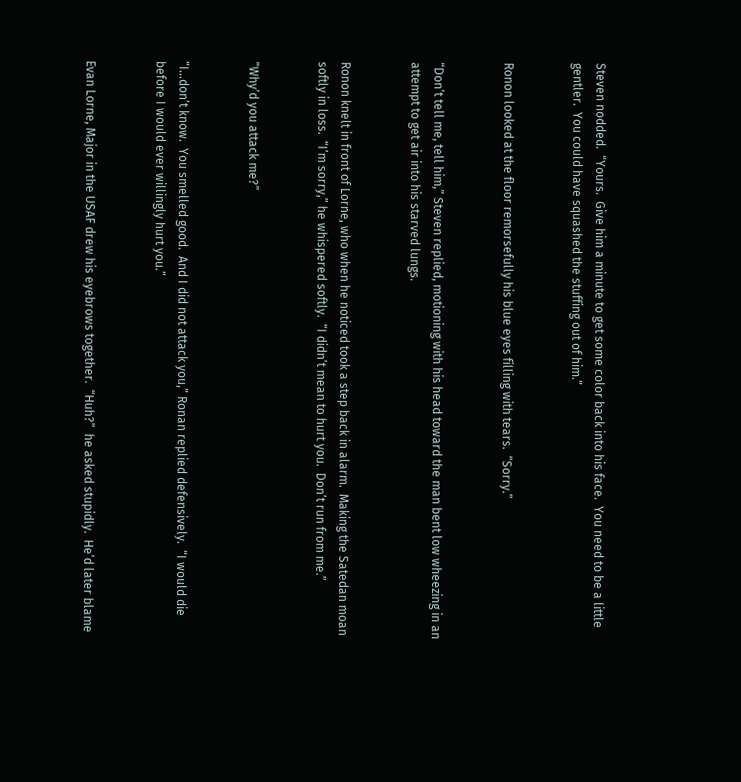Steven nodded.  “Yours.  Give him a minute to get some color back into his face.  You need to be a little gentler.  You could have squashed the stuffing out of him.”


Ronon looked at the floor remorsefully his blue eyes filling with tears.  “Sorry.”


“Don’t tell me, tell him,” Steven replied, motioning with his head toward the man bent low wheezing in an attempt to get air into his starved lungs.


Ronon knelt in front of Lorne, who when he noticed took a step back in alarm.  Making the Satedan moan softly in loss.  “I’m sorry,” he whispered softly.  “I didn’t mean to hurt you.  Don’t run from me.”


“Why’d you attack me?”


“I…don’t know.  You smelled good.  And I did not attack you,” Ronan replied defensively.  “I would die before I would ever willingly hurt you.”


Evan Lorne, Major in the USAF drew his eyebrows together.  “Huh?”  he asked stupidly.  He’d later blame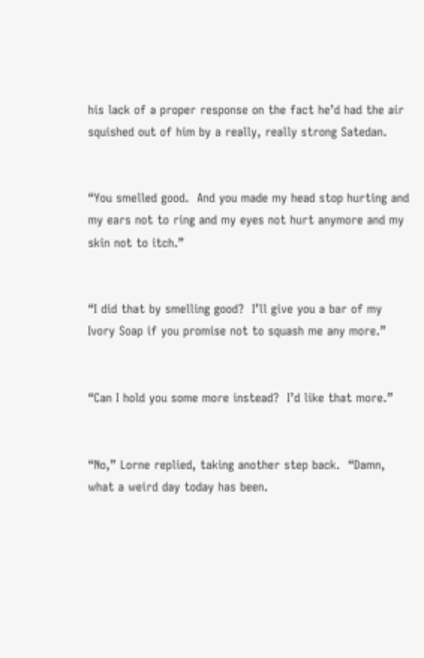his lack of a proper response on the fact he’d had the air squished out of him by a really, really strong Satedan.


“You smelled good.  And you made my head stop hurting and my ears not to ring and my eyes not hurt anymore and my skin not to itch.”


“I did that by smelling good?  I’ll give you a bar of my Ivory Soap if you promise not to squash me any more.”


“Can I hold you some more instead?  I’d like that more.”


“No,” Lorne replied, taking another step back.  “Damn, what a weird day today has been.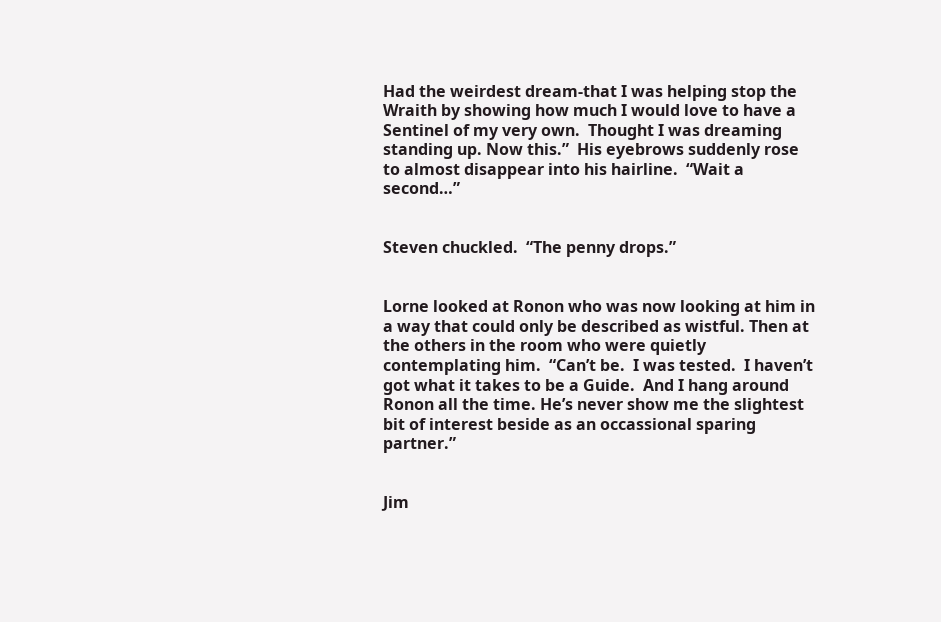Had the weirdest dream-that I was helping stop the Wraith by showing how much I would love to have a Sentinel of my very own.  Thought I was dreaming standing up. Now this.”  His eyebrows suddenly rose to almost disappear into his hairline.  “Wait a second…”


Steven chuckled.  “The penny drops.”


Lorne looked at Ronon who was now looking at him in a way that could only be described as wistful. Then at the others in the room who were quietly contemplating him.  “Can’t be.  I was tested.  I haven’t got what it takes to be a Guide.  And I hang around Ronon all the time. He’s never show me the slightest bit of interest beside as an occassional sparing partner.”


Jim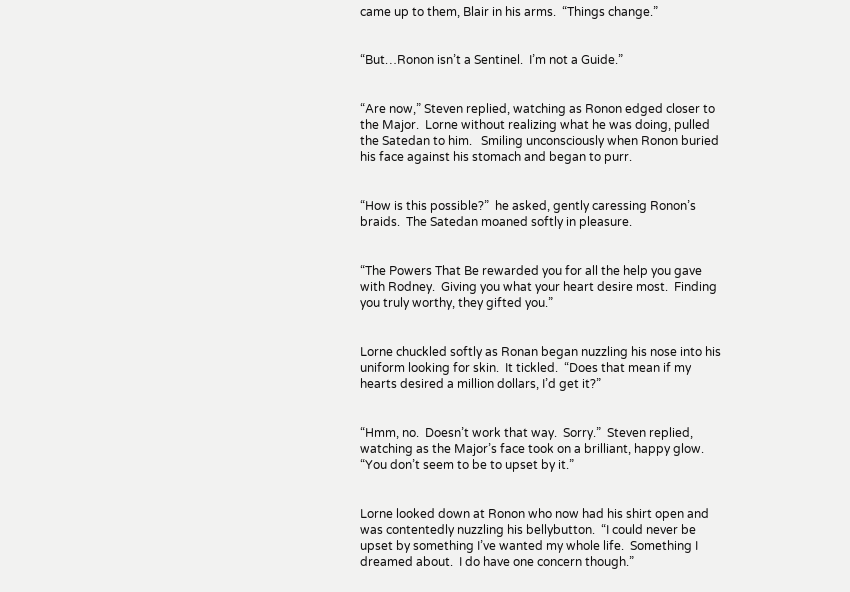came up to them, Blair in his arms.  “Things change.”


“But…Ronon isn’t a Sentinel.  I’m not a Guide.”


“Are now,” Steven replied, watching as Ronon edged closer to the Major.  Lorne without realizing what he was doing, pulled the Satedan to him.   Smiling unconsciously when Ronon buried his face against his stomach and began to purr.


“How is this possible?”  he asked, gently caressing Ronon’s braids.  The Satedan moaned softly in pleasure.


“The Powers That Be rewarded you for all the help you gave with Rodney.  Giving you what your heart desire most.  Finding you truly worthy, they gifted you.”


Lorne chuckled softly as Ronan began nuzzling his nose into his uniform looking for skin.  It tickled.  “Does that mean if my hearts desired a million dollars, I’d get it?”


“Hmm, no.  Doesn’t work that way.  Sorry.”  Steven replied, watching as the Major’s face took on a brilliant, happy glow.   “You don’t seem to be to upset by it.”


Lorne looked down at Ronon who now had his shirt open and was contentedly nuzzling his bellybutton.  “I could never be upset by something I’ve wanted my whole life.  Something I dreamed about.  I do have one concern though.”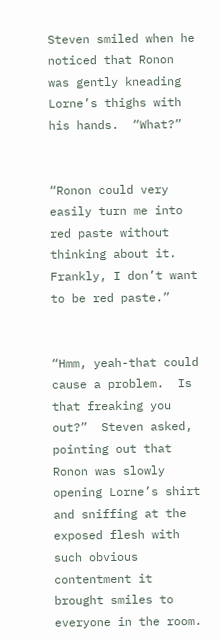Steven smiled when he noticed that Ronon was gently kneading Lorne’s thighs with his hands.  “What?”


“Ronon could very easily turn me into red paste without thinking about it.  Frankly, I don’t want to be red paste.”


“Hmm, yeah-that could cause a problem.  Is that freaking you out?”  Steven asked, pointing out that Ronon was slowly opening Lorne’s shirt and sniffing at the exposed flesh with such obvious contentment it brought smiles to everyone in the room.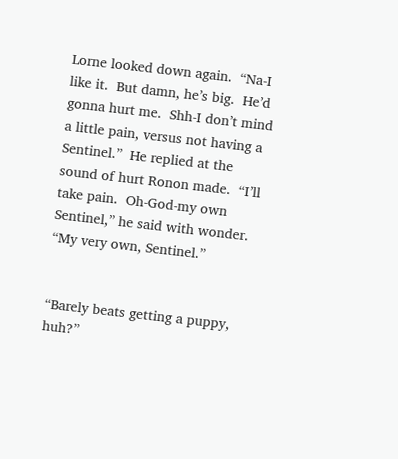Lorne looked down again.  “Na-I like it.  But damn, he’s big.  He’d gonna hurt me.  Shh-I don’t mind a little pain, versus not having a Sentinel.”  He replied at the sound of hurt Ronon made.  “I’ll take pain.  Oh-God-my own Sentinel,” he said with wonder.  “My very own, Sentinel.”


“Barely beats getting a puppy, huh?”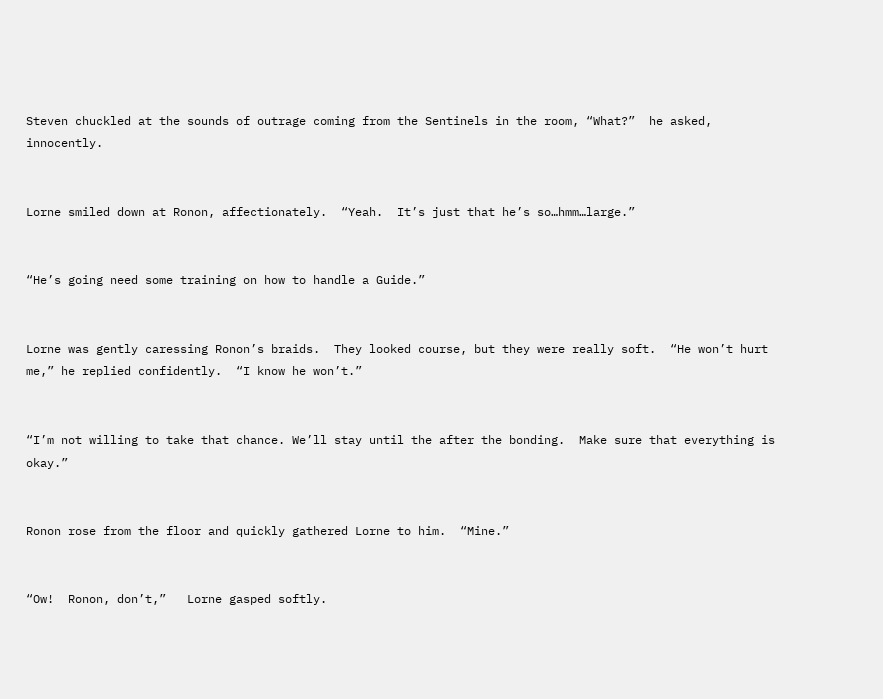Steven chuckled at the sounds of outrage coming from the Sentinels in the room, “What?”  he asked, innocently.


Lorne smiled down at Ronon, affectionately.  “Yeah.  It’s just that he’s so…hmm…large.”


“He’s going need some training on how to handle a Guide.”


Lorne was gently caressing Ronon’s braids.  They looked course, but they were really soft.  “He won’t hurt me,” he replied confidently.  “I know he won’t.”


“I’m not willing to take that chance. We’ll stay until the after the bonding.  Make sure that everything is okay.”


Ronon rose from the floor and quickly gathered Lorne to him.  “Mine.”


“Ow!  Ronon, don’t,”   Lorne gasped softly.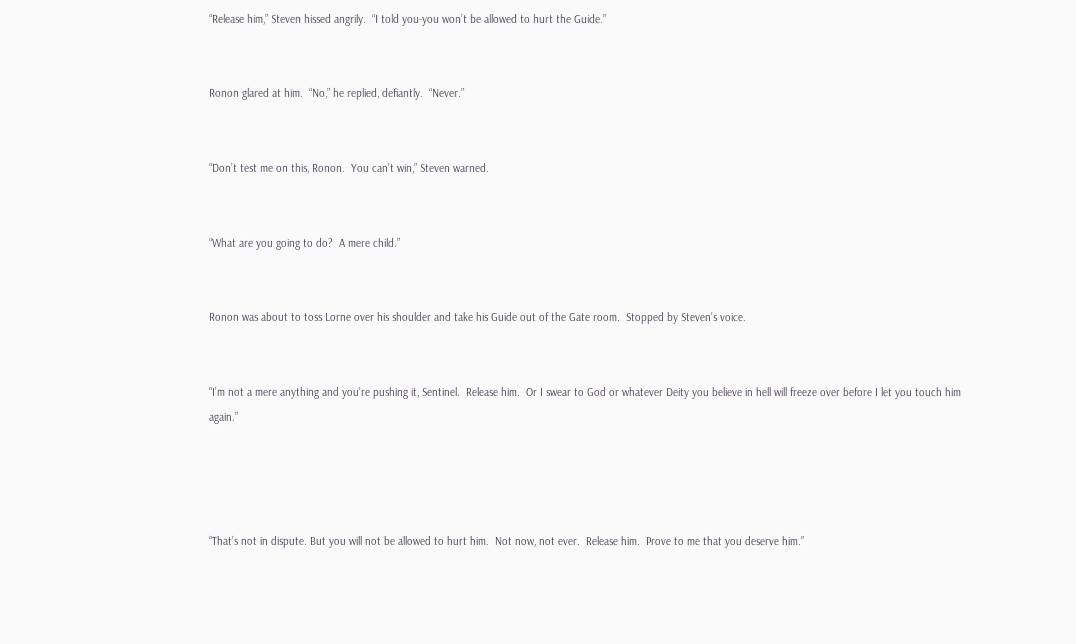“Release him,” Steven hissed angrily.  “I told you-you won’t be allowed to hurt the Guide.”


Ronon glared at him.  “No,” he replied, defiantly.  “Never.”


“Don’t test me on this, Ronon.  You can’t win,” Steven warned.


“What are you going to do?  A mere child.”


Ronon was about to toss Lorne over his shoulder and take his Guide out of the Gate room.  Stopped by Steven’s voice.


“I’m not a mere anything and you’re pushing it, Sentinel.  Release him.  Or I swear to God or whatever Deity you believe in hell will freeze over before I let you touch him again.”




“That’s not in dispute. But you will not be allowed to hurt him.  Not now, not ever.  Release him.  Prove to me that you deserve him.”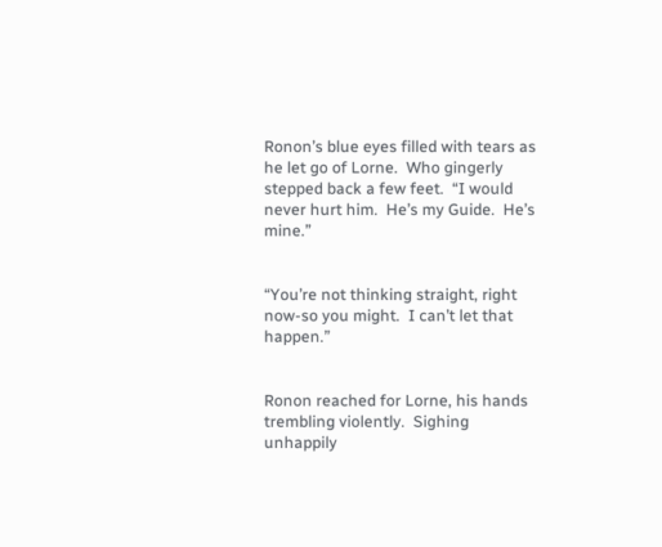Ronon’s blue eyes filled with tears as he let go of Lorne.  Who gingerly stepped back a few feet.  “I would never hurt him.  He’s my Guide.  He’s mine.”


“You’re not thinking straight, right now-so you might.  I can’t let that happen.”


Ronon reached for Lorne, his hands trembling violently.  Sighing unhappily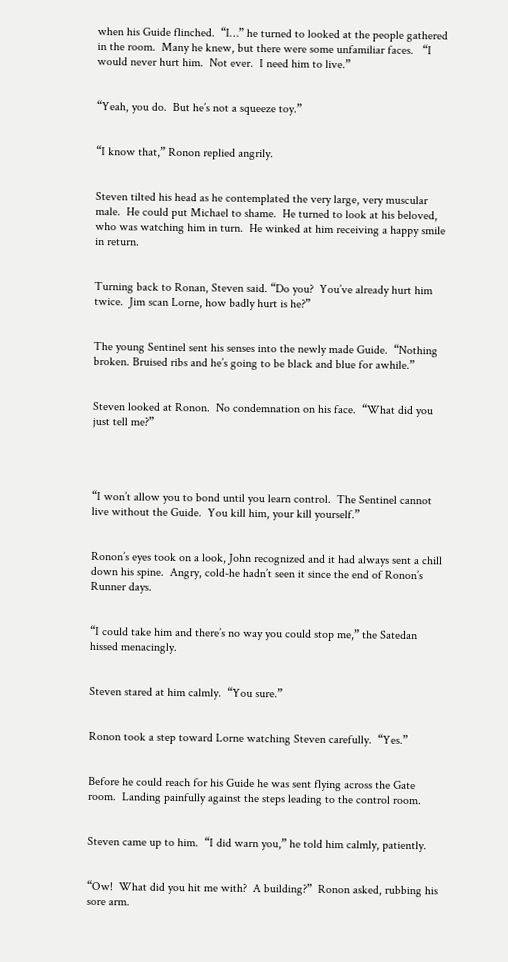when his Guide flinched.  “I…” he turned to looked at the people gathered in the room.  Many he knew, but there were some unfamiliar faces.   “I would never hurt him.  Not ever.  I need him to live.”


“Yeah, you do.  But he’s not a squeeze toy.”


“I know that,” Ronon replied angrily.


Steven tilted his head as he contemplated the very large, very muscular male.  He could put Michael to shame.  He turned to look at his beloved, who was watching him in turn.  He winked at him receiving a happy smile in return.


Turning back to Ronan, Steven said. “Do you?  You’ve already hurt him twice.  Jim scan Lorne, how badly hurt is he?”


The young Sentinel sent his senses into the newly made Guide.  “Nothing broken. Bruised ribs and he’s going to be black and blue for awhile.”


Steven looked at Ronon.  No condemnation on his face.  “What did you just tell me?”




“I won’t allow you to bond until you learn control.  The Sentinel cannot live without the Guide.  You kill him, your kill yourself.”


Ronon’s eyes took on a look, John recognized and it had always sent a chill down his spine.  Angry, cold-he hadn’t seen it since the end of Ronon’s Runner days.


“I could take him and there’s no way you could stop me,” the Satedan hissed menacingly.


Steven stared at him calmly.  “You sure.”


Ronon took a step toward Lorne watching Steven carefully.  “Yes.”


Before he could reach for his Guide he was sent flying across the Gate room.  Landing painfully against the steps leading to the control room.


Steven came up to him.  “I did warn you,” he told him calmly, patiently.


“Ow!  What did you hit me with?  A building?”  Ronon asked, rubbing his sore arm.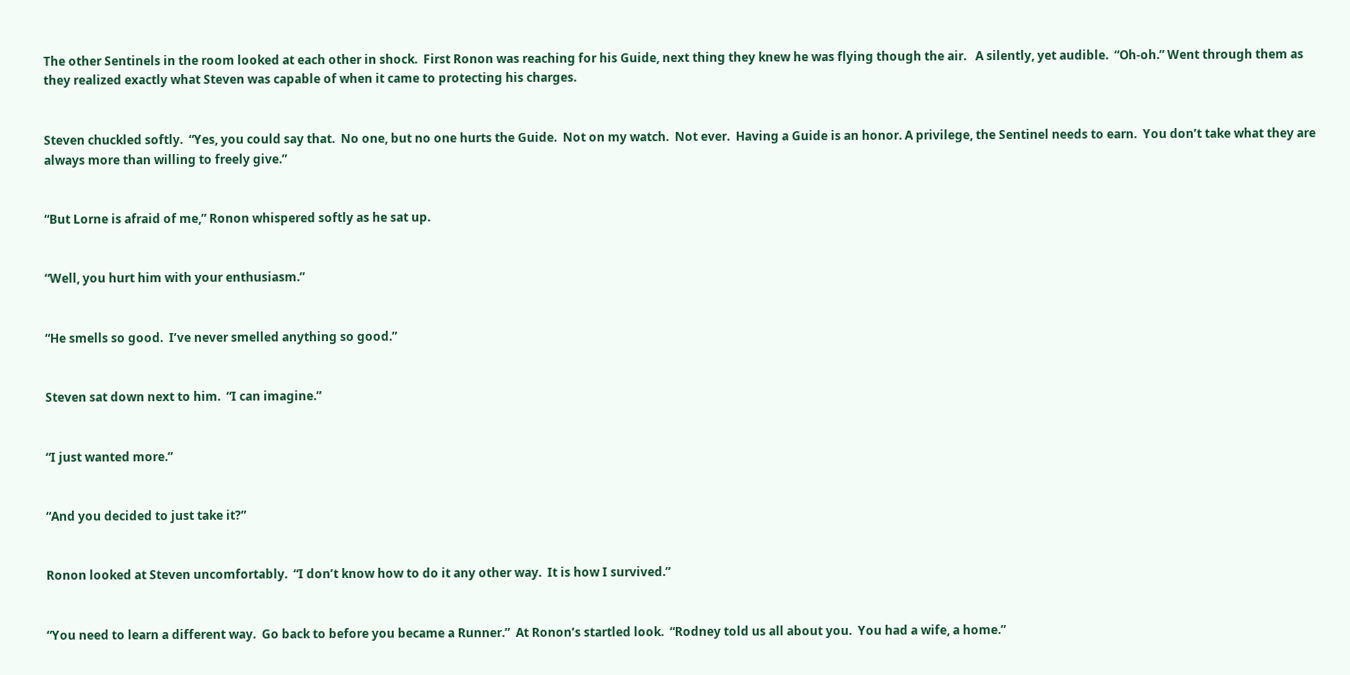The other Sentinels in the room looked at each other in shock.  First Ronon was reaching for his Guide, next thing they knew he was flying though the air.   A silently, yet audible.  “Oh-oh.” Went through them as they realized exactly what Steven was capable of when it came to protecting his charges.


Steven chuckled softly.  “Yes, you could say that.  No one, but no one hurts the Guide.  Not on my watch.  Not ever.  Having a Guide is an honor. A privilege, the Sentinel needs to earn.  You don’t take what they are always more than willing to freely give.”


“But Lorne is afraid of me,” Ronon whispered softly as he sat up.


“Well, you hurt him with your enthusiasm.”


“He smells so good.  I’ve never smelled anything so good.”


Steven sat down next to him.  “I can imagine.”


“I just wanted more.”


“And you decided to just take it?”


Ronon looked at Steven uncomfortably.  “I don’t know how to do it any other way.  It is how I survived.”


“You need to learn a different way.  Go back to before you became a Runner.”  At Ronon’s startled look.  “Rodney told us all about you.  You had a wife, a home.”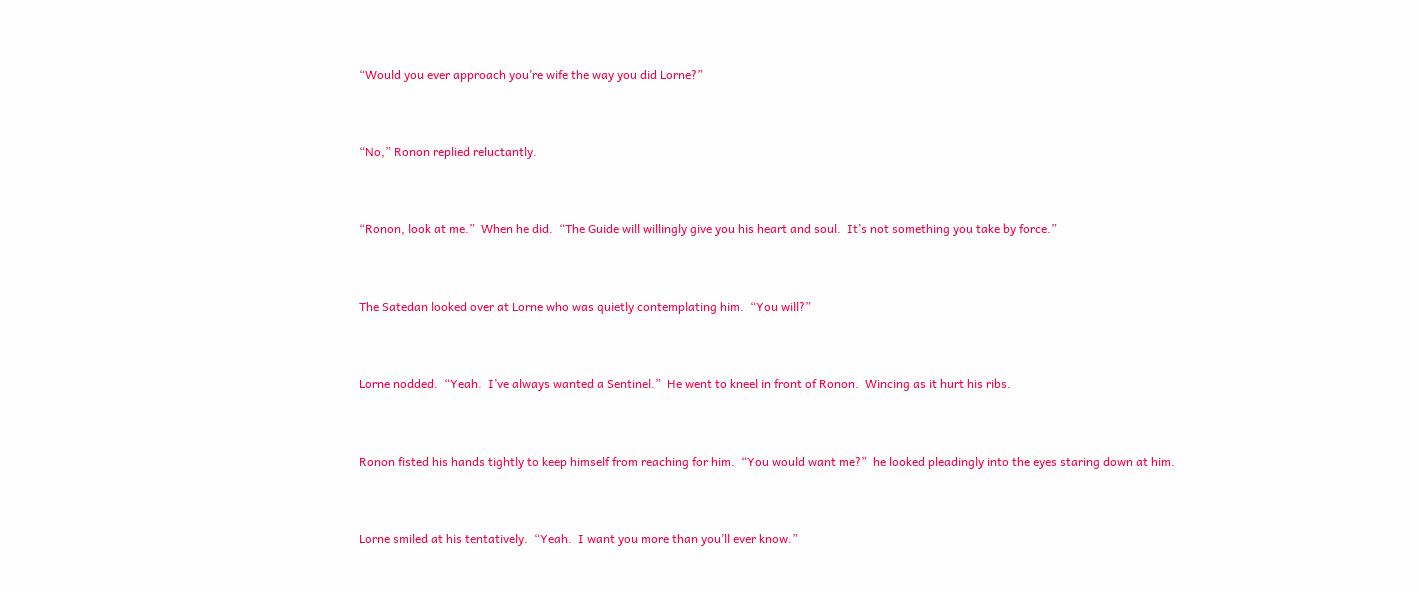“Would you ever approach you’re wife the way you did Lorne?”


“No,” Ronon replied reluctantly.


“Ronon, look at me.”  When he did.  “The Guide will willingly give you his heart and soul.  It’s not something you take by force.”


The Satedan looked over at Lorne who was quietly contemplating him.  “You will?”


Lorne nodded.  “Yeah.  I’ve always wanted a Sentinel.”  He went to kneel in front of Ronon.  Wincing as it hurt his ribs.


Ronon fisted his hands tightly to keep himself from reaching for him.  “You would want me?”  he looked pleadingly into the eyes staring down at him.


Lorne smiled at his tentatively.  “Yeah.  I want you more than you’ll ever know.”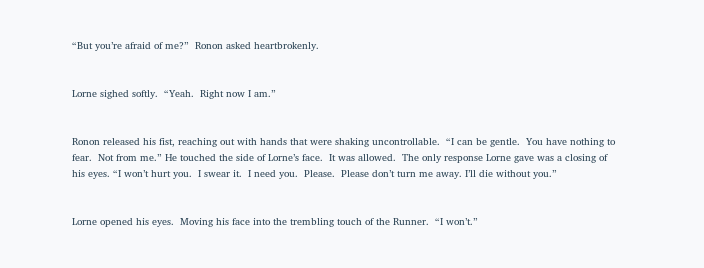“But you’re afraid of me?”  Ronon asked heartbrokenly.


Lorne sighed softly.  “Yeah.  Right now I am.”


Ronon released his fist, reaching out with hands that were shaking uncontrollable.  “I can be gentle.  You have nothing to fear.  Not from me.” He touched the side of Lorne’s face.  It was allowed.  The only response Lorne gave was a closing of his eyes. “I won’t hurt you.  I swear it.  I need you.  Please.  Please don’t turn me away. I’ll die without you.”


Lorne opened his eyes.  Moving his face into the trembling touch of the Runner.  “I won’t.”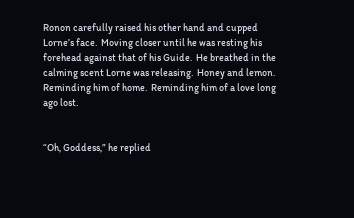Ronon carefully raised his other hand and cupped Lorne’s face.  Moving closer until he was resting his forehead against that of his Guide.  He breathed in the calming scent Lorne was releasing.  Honey and lemon.  Reminding him of home.  Reminding him of a love long ago lost.


“Oh, Goddess,” he replied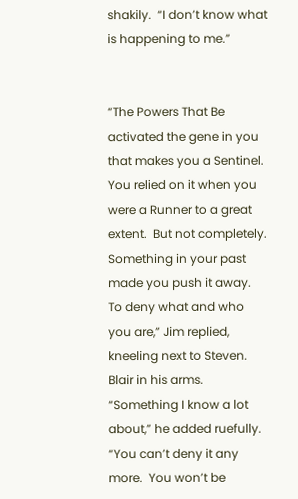shakily.  “I don’t know what is happening to me.”


“The Powers That Be activated the gene in you that makes you a Sentinel. You relied on it when you were a Runner to a great extent.  But not completely.  Something in your past made you push it away.  To deny what and who you are,” Jim replied, kneeling next to Steven.  Blair in his arms.  “Something I know a lot about,” he added ruefully. “You can’t deny it any more.  You won’t be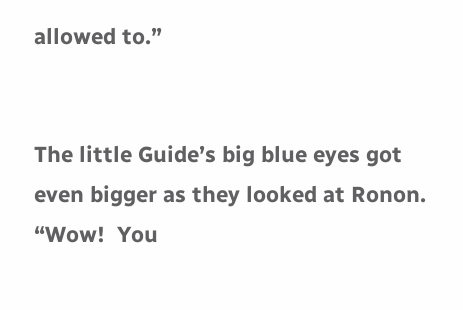allowed to.”


The little Guide’s big blue eyes got even bigger as they looked at Ronon.  “Wow!  You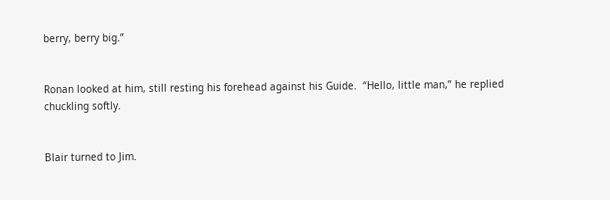berry, berry big.”


Ronan looked at him, still resting his forehead against his Guide.  “Hello, little man,” he replied chuckling softly.


Blair turned to Jim.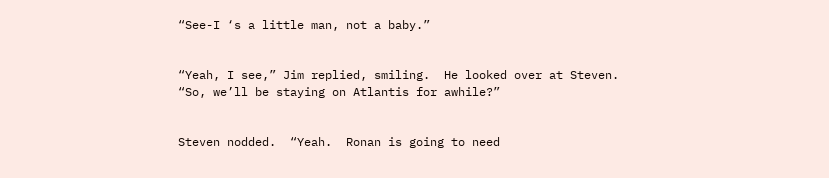“See-I ‘s a little man, not a baby.”


“Yeah, I see,” Jim replied, smiling.  He looked over at Steven.  “So, we’ll be staying on Atlantis for awhile?”


Steven nodded.  “Yeah.  Ronan is going to need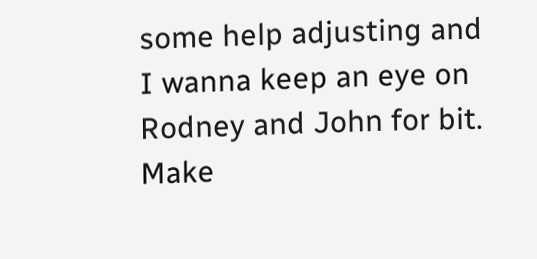some help adjusting and I wanna keep an eye on Rodney and John for bit.  Make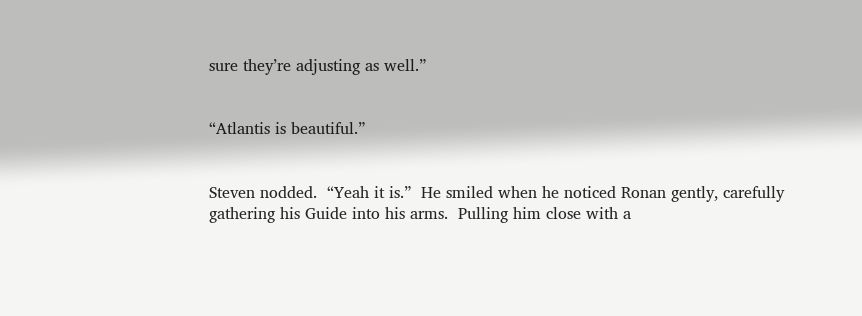sure they’re adjusting as well.”


“Atlantis is beautiful.”


Steven nodded.  “Yeah it is.”  He smiled when he noticed Ronan gently, carefully gathering his Guide into his arms.  Pulling him close with a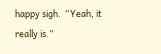happy sigh.  “Yeah, it really is.”